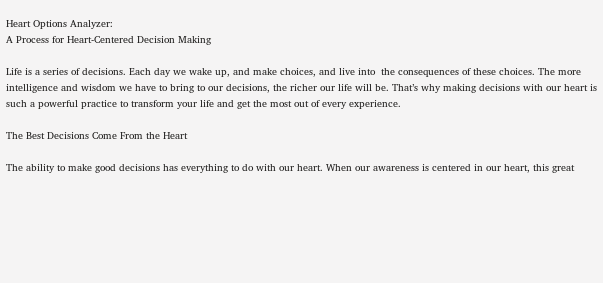Heart Options Analyzer:
A Process for Heart-Centered Decision Making

Life is a series of decisions. Each day we wake up, and make choices, and live into  the consequences of these choices. The more intelligence and wisdom we have to bring to our decisions, the richer our life will be. That’s why making decisions with our heart is such a powerful practice to transform your life and get the most out of every experience.

The Best Decisions Come From the Heart

The ability to make good decisions has everything to do with our heart. When our awareness is centered in our heart, this great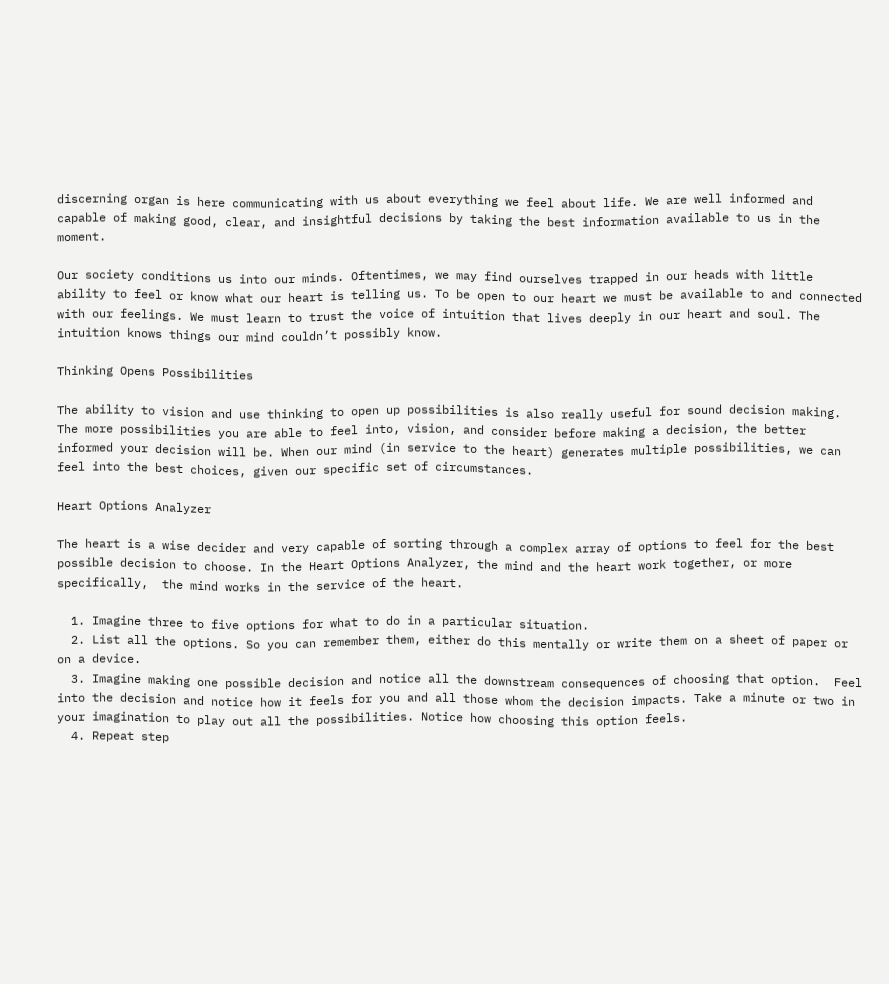discerning organ is here communicating with us about everything we feel about life. We are well informed and capable of making good, clear, and insightful decisions by taking the best information available to us in the moment.

Our society conditions us into our minds. Oftentimes, we may find ourselves trapped in our heads with little ability to feel or know what our heart is telling us. To be open to our heart we must be available to and connected with our feelings. We must learn to trust the voice of intuition that lives deeply in our heart and soul. The intuition knows things our mind couldn’t possibly know.

Thinking Opens Possibilities

The ability to vision and use thinking to open up possibilities is also really useful for sound decision making. The more possibilities you are able to feel into, vision, and consider before making a decision, the better informed your decision will be. When our mind (in service to the heart) generates multiple possibilities, we can feel into the best choices, given our specific set of circumstances.

Heart Options Analyzer

The heart is a wise decider and very capable of sorting through a complex array of options to feel for the best possible decision to choose. In the Heart Options Analyzer, the mind and the heart work together, or more specifically,  the mind works in the service of the heart.

  1. Imagine three to five options for what to do in a particular situation.
  2. List all the options. So you can remember them, either do this mentally or write them on a sheet of paper or on a device.
  3. Imagine making one possible decision and notice all the downstream consequences of choosing that option.  Feel into the decision and notice how it feels for you and all those whom the decision impacts. Take a minute or two in your imagination to play out all the possibilities. Notice how choosing this option feels.
  4. Repeat step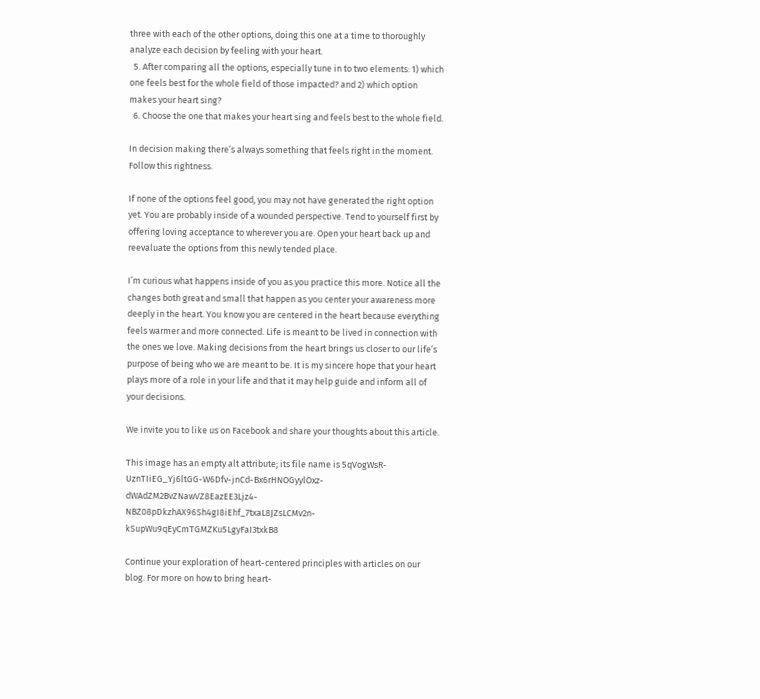three with each of the other options, doing this one at a time to thoroughly analyze each decision by feeling with your heart.
  5. After comparing all the options, especially tune in to two elements: 1) which one feels best for the whole field of those impacted? and 2) which option makes your heart sing?
  6. Choose the one that makes your heart sing and feels best to the whole field.

In decision making there’s always something that feels right in the moment. Follow this rightness.

If none of the options feel good, you may not have generated the right option yet. You are probably inside of a wounded perspective. Tend to yourself first by offering loving acceptance to wherever you are. Open your heart back up and reevaluate the options from this newly tended place.

I’m curious what happens inside of you as you practice this more. Notice all the changes both great and small that happen as you center your awareness more deeply in the heart. You know you are centered in the heart because everything feels warmer and more connected. Life is meant to be lived in connection with the ones we love. Making decisions from the heart brings us closer to our life’s purpose of being who we are meant to be. It is my sincere hope that your heart plays more of a role in your life and that it may help guide and inform all of your decisions.

We invite you to like us on Facebook and share your thoughts about this article.

This image has an empty alt attribute; its file name is 5qVogWsR-UznTIiEG_Yj6ltGG-W6Dfv-jnCd-Bx6rHNOGyylOxz-dWAdZM2BvZNawVZ8EazEE3Ljz4-NBZ08pDkzhAX96Sh4gI8iEhf_7txaL8JZsLCMv2n-kSupWu9qEyCmTGMZKu5LgyFaI3txkB8

Continue your exploration of heart-centered principles with articles on our blog. For more on how to bring heart-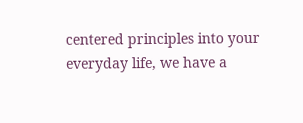centered principles into your everyday life, we have a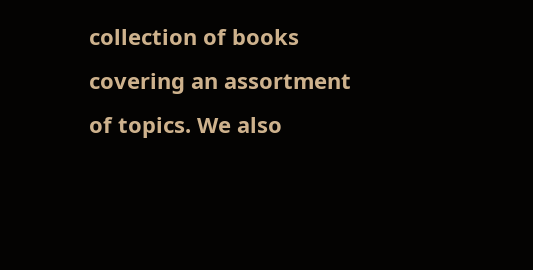collection of books covering an assortment of topics. We also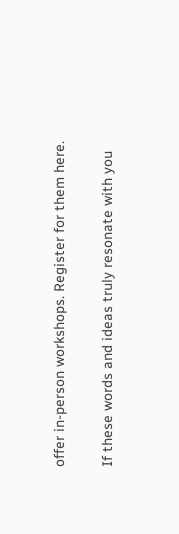offer in-person workshops. Register for them here.

If these words and ideas truly resonate with you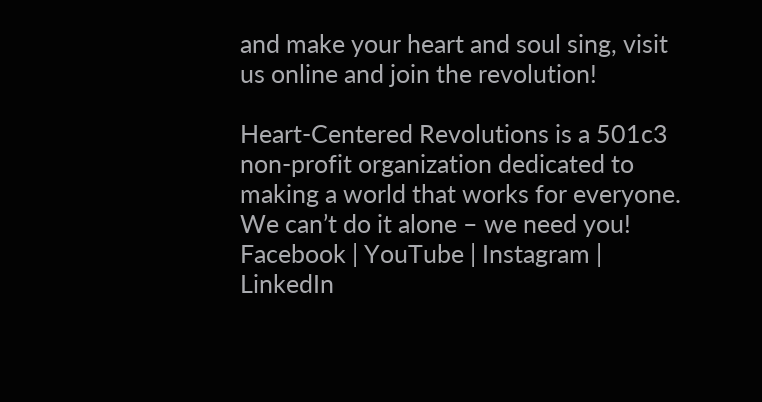and make your heart and soul sing, visit us online and join the revolution!

Heart-Centered Revolutions is a 501c3 non-profit organization dedicated to making a world that works for everyone. We can’t do it alone – we need you!
Facebook | YouTube | Instagram | LinkedIn